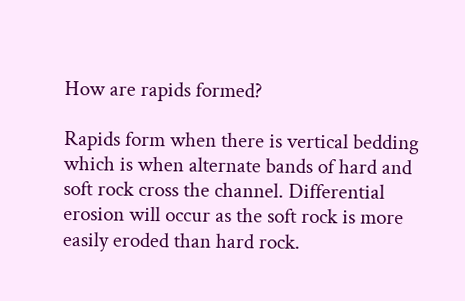How are rapids formed?

Rapids form when there is vertical bedding which is when alternate bands of hard and soft rock cross the channel. Differential erosion will occur as the soft rock is more easily eroded than hard rock.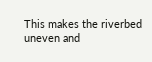This makes the riverbed uneven and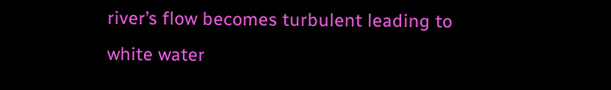river’s flow becomes turbulent leading to white water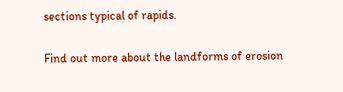sections typical of rapids.

Find out more about the landforms of erosion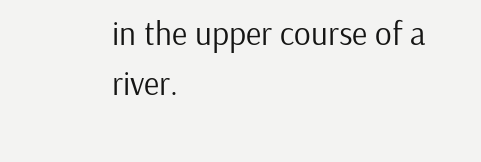in the upper course of a river.